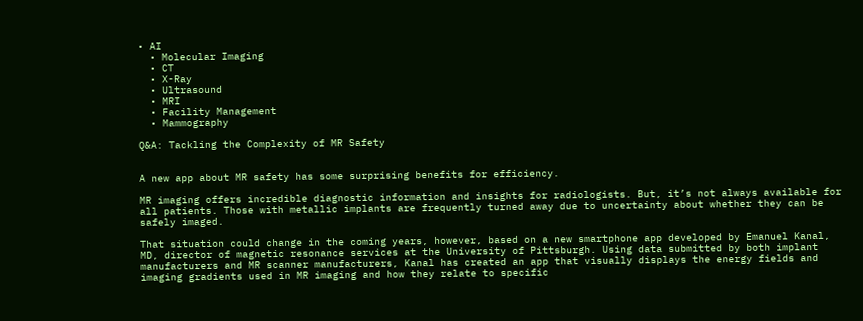• AI
  • Molecular Imaging
  • CT
  • X-Ray
  • Ultrasound
  • MRI
  • Facility Management
  • Mammography

Q&A: Tackling the Complexity of MR Safety


A new app about MR safety has some surprising benefits for efficiency.

MR imaging offers incredible diagnostic information and insights for radiologists. But, it’s not always available for all patients. Those with metallic implants are frequently turned away due to uncertainty about whether they can be safely imaged.

That situation could change in the coming years, however, based on a new smartphone app developed by Emanuel Kanal, MD, director of magnetic resonance services at the University of Pittsburgh. Using data submitted by both implant manufacturers and MR scanner manufacturers, Kanal has created an app that visually displays the energy fields and imaging gradients used in MR imaging and how they relate to specific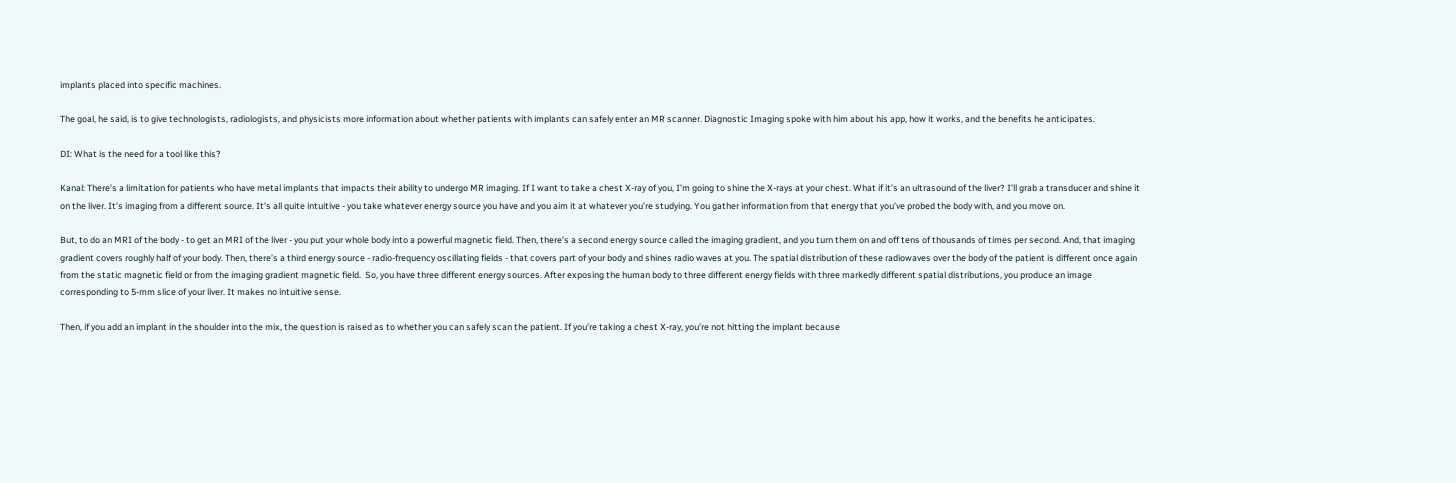implants placed into specific machines.

The goal, he said, is to give technologists, radiologists, and physicists more information about whether patients with implants can safely enter an MR scanner. Diagnostic Imaging spoke with him about his app, how it works, and the benefits he anticipates.

DI: What is the need for a tool like this?

Kanal: There’s a limitation for patients who have metal implants that impacts their ability to undergo MR imaging. If I want to take a chest X-ray of you, I’m going to shine the X-rays at your chest. What if it’s an ultrasound of the liver? I’ll grab a transducer and shine it on the liver. It’s imaging from a different source. It’s all quite intuitive - you take whatever energy source you have and you aim it at whatever you’re studying. You gather information from that energy that you’ve probed the body with, and you move on.

But, to do an MRI of the body - to get an MRI of the liver - you put your whole body into a powerful magnetic field. Then, there’s a second energy source called the imaging gradient, and you turn them on and off tens of thousands of times per second. And, that imaging gradient covers roughly half of your body. Then, there’s a third energy source - radio-frequency oscillating fields - that covers part of your body and shines radio waves at you. The spatial distribution of these radiowaves over the body of the patient is different once again from the static magnetic field or from the imaging gradient magnetic field.  So, you have three different energy sources. After exposing the human body to three different energy fields with three markedly different spatial distributions, you produce an image corresponding to 5-mm slice of your liver. It makes no intuitive sense.

Then, if you add an implant in the shoulder into the mix, the question is raised as to whether you can safely scan the patient. If you’re taking a chest X-ray, you’re not hitting the implant because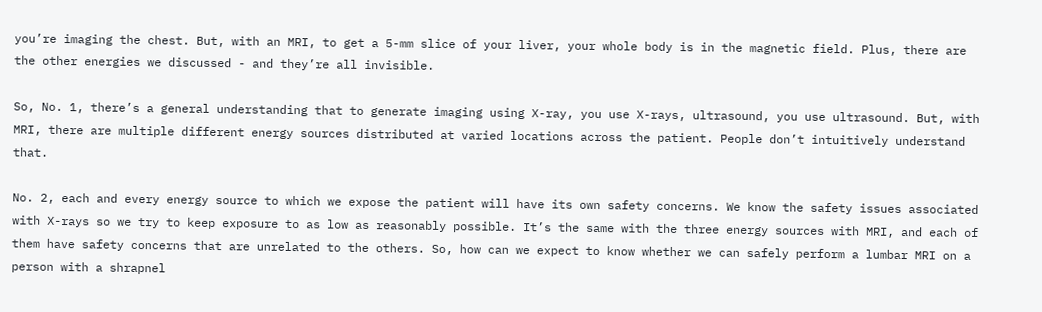you’re imaging the chest. But, with an MRI, to get a 5-mm slice of your liver, your whole body is in the magnetic field. Plus, there are the other energies we discussed - and they’re all invisible.

So, No. 1, there’s a general understanding that to generate imaging using X-ray, you use X-rays, ultrasound, you use ultrasound. But, with MRI, there are multiple different energy sources distributed at varied locations across the patient. People don’t intuitively understand that.

No. 2, each and every energy source to which we expose the patient will have its own safety concerns. We know the safety issues associated with X-rays so we try to keep exposure to as low as reasonably possible. It’s the same with the three energy sources with MRI, and each of them have safety concerns that are unrelated to the others. So, how can we expect to know whether we can safely perform a lumbar MRI on a person with a shrapnel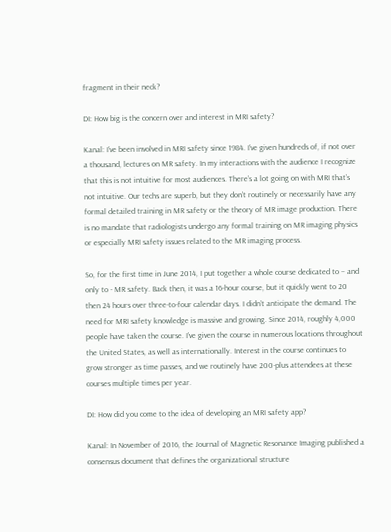fragment in their neck?

DI: How big is the concern over and interest in MRI safety?

Kanal: I’ve been involved in MRI safety since 1984. I’ve given hundreds of, if not over a thousand, lectures on MR safety. In my interactions with the audience I recognize that this is not intuitive for most audiences. There’s a lot going on with MRI that’s not intuitive. Our techs are superb, but they don’t routinely or necessarily have any formal detailed training in MR safety or the theory of MR image production. There is no mandate that radiologists undergo any formal training on MR imaging physics or especially MRI safety issues related to the MR imaging process.

So, for the first time in June 2014, I put together a whole course dedicated to – and only to - MR safety. Back then, it was a 16-hour course, but it quickly went to 20 then 24 hours over three-to-four calendar days. I didn’t anticipate the demand. The need for MRI safety knowledge is massive and growing. Since 2014, roughly 4,000 people have taken the course. I’ve given the course in numerous locations throughout the United States, as well as internationally. Interest in the course continues to grow stronger as time passes, and we routinely have 200-plus attendees at these courses multiple times per year.

DI: How did you come to the idea of developing an MRI safety app?

Kanal: In November of 2016, the Journal of Magnetic Resonance Imaging published a consensus document that defines the organizational structure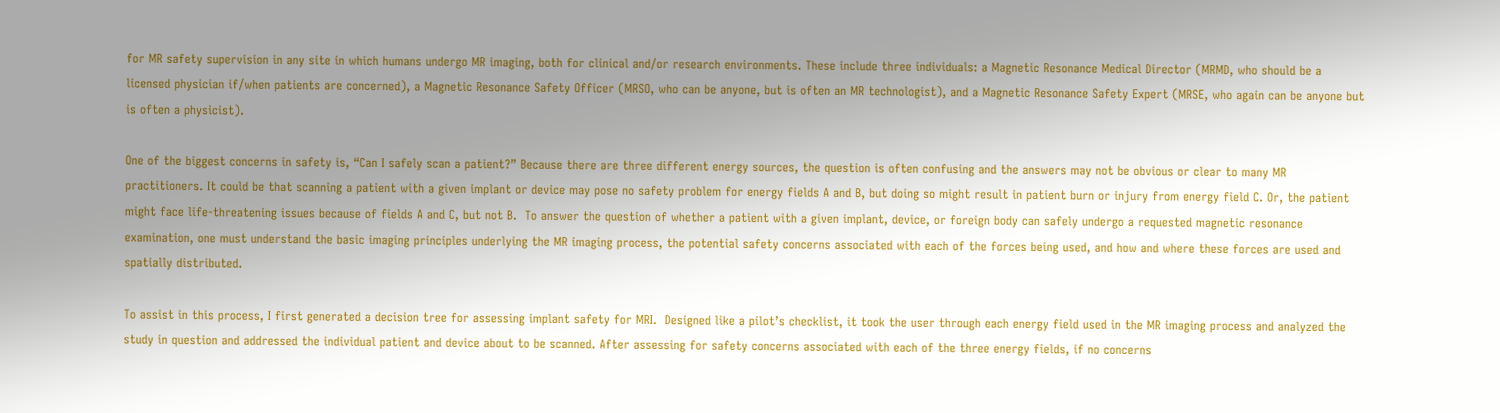for MR safety supervision in any site in which humans undergo MR imaging, both for clinical and/or research environments. These include three individuals: a Magnetic Resonance Medical Director (MRMD, who should be a licensed physician if/when patients are concerned), a Magnetic Resonance Safety Officer (MRSO, who can be anyone, but is often an MR technologist), and a Magnetic Resonance Safety Expert (MRSE, who again can be anyone but is often a physicist).

One of the biggest concerns in safety is, “Can I safely scan a patient?” Because there are three different energy sources, the question is often confusing and the answers may not be obvious or clear to many MR practitioners. It could be that scanning a patient with a given implant or device may pose no safety problem for energy fields A and B, but doing so might result in patient burn or injury from energy field C. Or, the patient might face life-threatening issues because of fields A and C, but not B.  To answer the question of whether a patient with a given implant, device, or foreign body can safely undergo a requested magnetic resonance examination, one must understand the basic imaging principles underlying the MR imaging process, the potential safety concerns associated with each of the forces being used, and how and where these forces are used and spatially distributed.

To assist in this process, I first generated a decision tree for assessing implant safety for MRI.  Designed like a pilot’s checklist, it took the user through each energy field used in the MR imaging process and analyzed the study in question and addressed the individual patient and device about to be scanned. After assessing for safety concerns associated with each of the three energy fields, if no concerns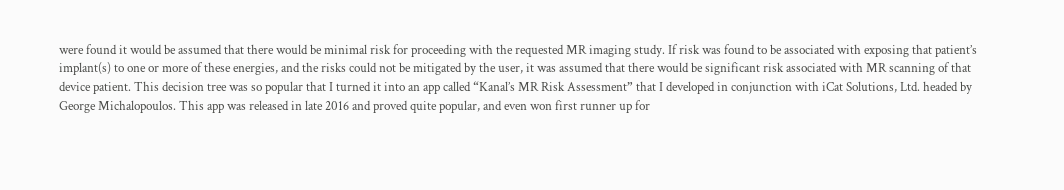were found it would be assumed that there would be minimal risk for proceeding with the requested MR imaging study. If risk was found to be associated with exposing that patient’s implant(s) to one or more of these energies, and the risks could not be mitigated by the user, it was assumed that there would be significant risk associated with MR scanning of that device patient. This decision tree was so popular that I turned it into an app called “Kanal’s MR Risk Assessment” that I developed in conjunction with iCat Solutions, Ltd. headed by George Michalopoulos. This app was released in late 2016 and proved quite popular, and even won first runner up for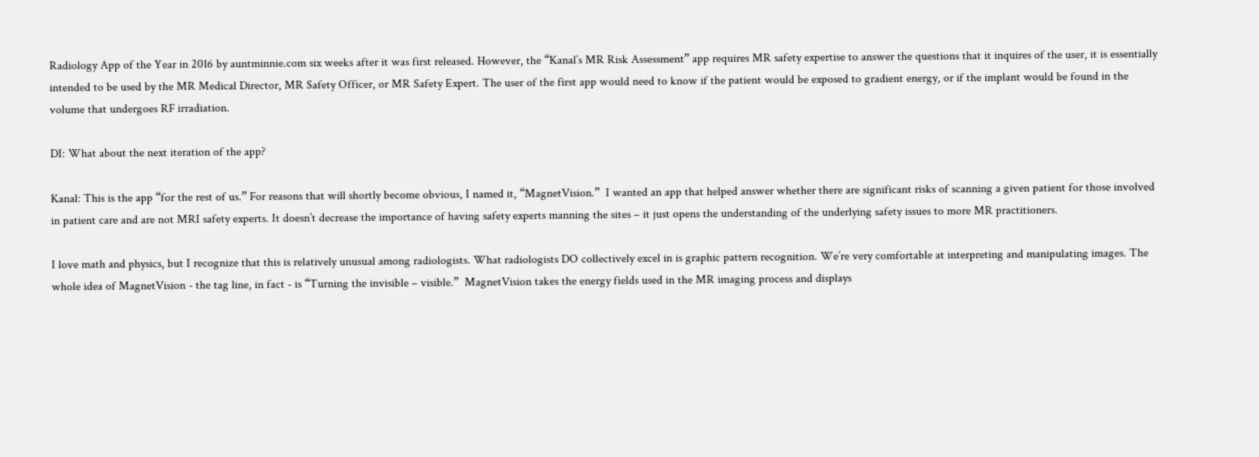Radiology App of the Year in 2016 by auntminnie.com six weeks after it was first released. However, the “Kanal’s MR Risk Assessment” app requires MR safety expertise to answer the questions that it inquires of the user, it is essentially intended to be used by the MR Medical Director, MR Safety Officer, or MR Safety Expert. The user of the first app would need to know if the patient would be exposed to gradient energy, or if the implant would be found in the volume that undergoes RF irradiation.

DI: What about the next iteration of the app?

Kanal: This is the app “for the rest of us.” For reasons that will shortly become obvious, I named it, “MagnetVision.”  I wanted an app that helped answer whether there are significant risks of scanning a given patient for those involved in patient care and are not MRI safety experts. It doesn’t decrease the importance of having safety experts manning the sites – it just opens the understanding of the underlying safety issues to more MR practitioners.

I love math and physics, but I recognize that this is relatively unusual among radiologists. What radiologists DO collectively excel in is graphic pattern recognition. We’re very comfortable at interpreting and manipulating images. The whole idea of MagnetVision - the tag line, in fact - is “Turning the invisible – visible.”  MagnetVision takes the energy fields used in the MR imaging process and displays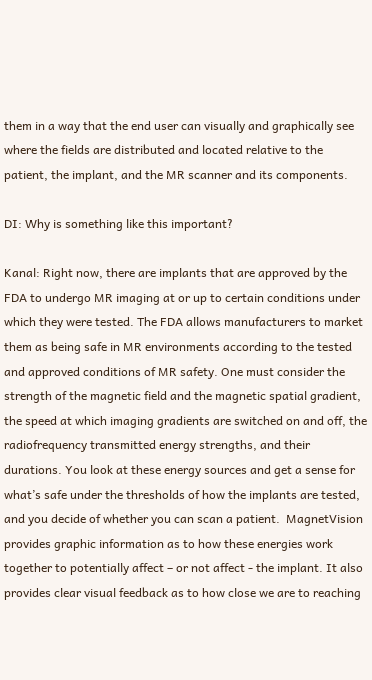them in a way that the end user can visually and graphically see where the fields are distributed and located relative to the patient, the implant, and the MR scanner and its components.

DI: Why is something like this important?

Kanal: Right now, there are implants that are approved by the FDA to undergo MR imaging at or up to certain conditions under which they were tested. The FDA allows manufacturers to market them as being safe in MR environments according to the tested and approved conditions of MR safety. One must consider the strength of the magnetic field and the magnetic spatial gradient, the speed at which imaging gradients are switched on and off, the radiofrequency transmitted energy strengths, and their durations. You look at these energy sources and get a sense for what’s safe under the thresholds of how the implants are tested, and you decide of whether you can scan a patient.  MagnetVision provides graphic information as to how these energies work together to potentially affect – or not affect - the implant. It also provides clear visual feedback as to how close we are to reaching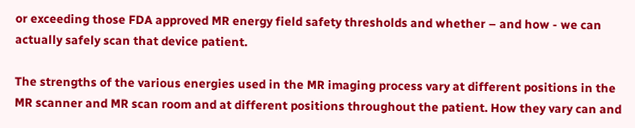or exceeding those FDA approved MR energy field safety thresholds and whether – and how - we can actually safely scan that device patient.

The strengths of the various energies used in the MR imaging process vary at different positions in the MR scanner and MR scan room and at different positions throughout the patient. How they vary can and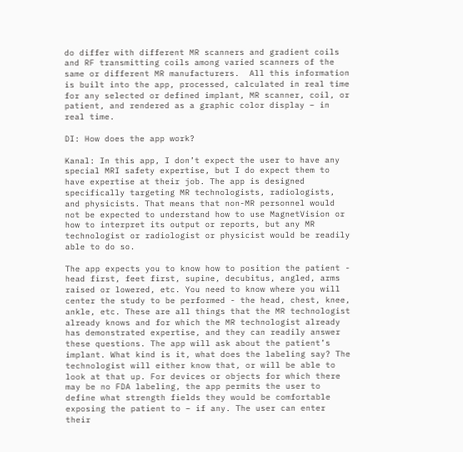do differ with different MR scanners and gradient coils and RF transmitting coils among varied scanners of the same or different MR manufacturers.  All this information is built into the app, processed, calculated in real time for any selected or defined implant, MR scanner, coil, or patient, and rendered as a graphic color display – in real time.

DI: How does the app work?

Kanal: In this app, I don’t expect the user to have any special MRI safety expertise, but I do expect them to have expertise at their job. The app is designed specifically targeting MR technologists, radiologists, and physicists. That means that non-MR personnel would not be expected to understand how to use MagnetVision or how to interpret its output or reports, but any MR technologist or radiologist or physicist would be readily able to do so.

The app expects you to know how to position the patient - head first, feet first, supine, decubitus, angled, arms raised or lowered, etc. You need to know where you will center the study to be performed - the head, chest, knee, ankle, etc. These are all things that the MR technologist already knows and for which the MR technologist already has demonstrated expertise, and they can readily answer these questions. The app will ask about the patient’s implant. What kind is it, what does the labeling say? The technologist will either know that, or will be able to look at that up. For devices or objects for which there may be no FDA labeling, the app permits the user to define what strength fields they would be comfortable exposing the patient to – if any. The user can enter their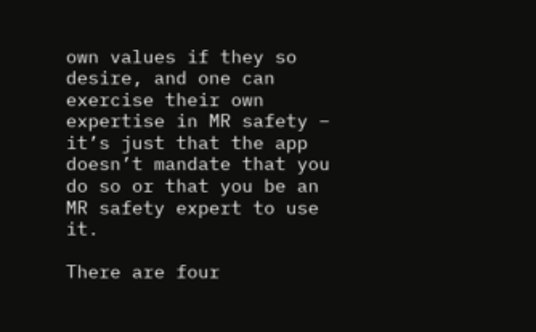own values if they so desire, and one can exercise their own expertise in MR safety – it’s just that the app doesn’t mandate that you do so or that you be an MR safety expert to use it.

There are four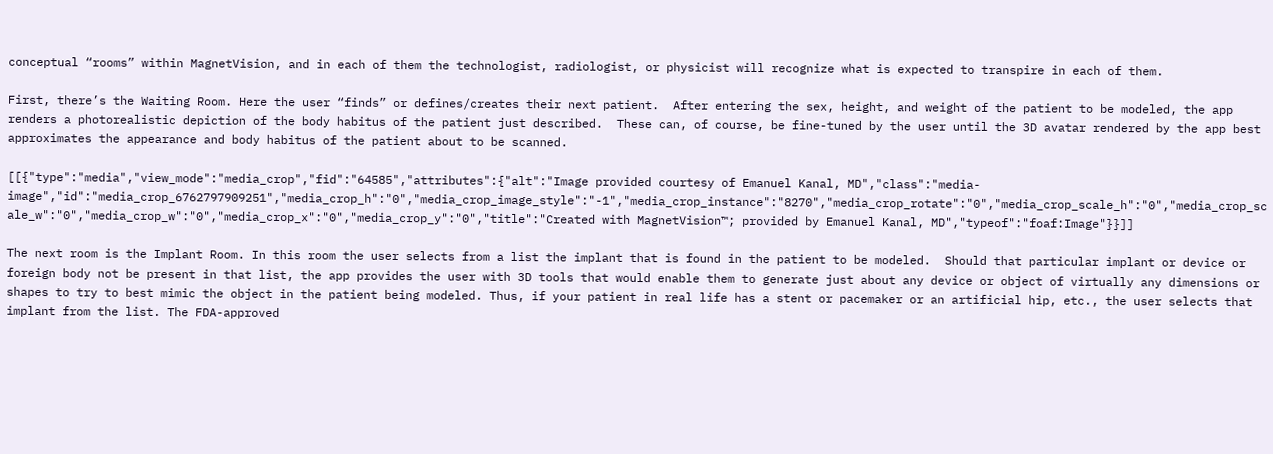conceptual “rooms” within MagnetVision, and in each of them the technologist, radiologist, or physicist will recognize what is expected to transpire in each of them.

First, there’s the Waiting Room. Here the user “finds” or defines/creates their next patient.  After entering the sex, height, and weight of the patient to be modeled, the app renders a photorealistic depiction of the body habitus of the patient just described.  These can, of course, be fine-tuned by the user until the 3D avatar rendered by the app best approximates the appearance and body habitus of the patient about to be scanned.

[[{"type":"media","view_mode":"media_crop","fid":"64585","attributes":{"alt":"Image provided courtesy of Emanuel Kanal, MD","class":"media-image","id":"media_crop_6762797909251","media_crop_h":"0","media_crop_image_style":"-1","media_crop_instance":"8270","media_crop_rotate":"0","media_crop_scale_h":"0","media_crop_scale_w":"0","media_crop_w":"0","media_crop_x":"0","media_crop_y":"0","title":"Created with MagnetVision™; provided by Emanuel Kanal, MD","typeof":"foaf:Image"}}]]

The next room is the Implant Room. In this room the user selects from a list the implant that is found in the patient to be modeled.  Should that particular implant or device or foreign body not be present in that list, the app provides the user with 3D tools that would enable them to generate just about any device or object of virtually any dimensions or shapes to try to best mimic the object in the patient being modeled. Thus, if your patient in real life has a stent or pacemaker or an artificial hip, etc., the user selects that implant from the list. The FDA-approved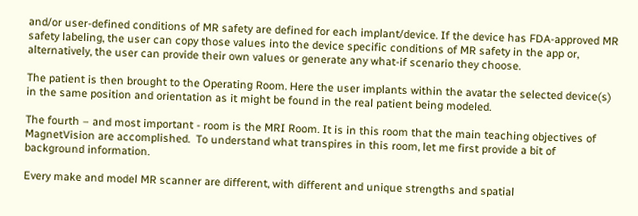and/or user-defined conditions of MR safety are defined for each implant/device. If the device has FDA-approved MR safety labeling, the user can copy those values into the device specific conditions of MR safety in the app or, alternatively, the user can provide their own values or generate any what-if scenario they choose.

The patient is then brought to the Operating Room. Here the user implants within the avatar the selected device(s) in the same position and orientation as it might be found in the real patient being modeled.

The fourth – and most important - room is the MRI Room. It is in this room that the main teaching objectives of MagnetVision are accomplished.  To understand what transpires in this room, let me first provide a bit of background information.

Every make and model MR scanner are different, with different and unique strengths and spatial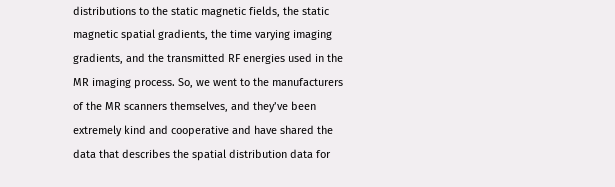distributions to the static magnetic fields, the static magnetic spatial gradients, the time varying imaging gradients, and the transmitted RF energies used in the MR imaging process. So, we went to the manufacturers of the MR scanners themselves, and they’ve been extremely kind and cooperative and have shared the data that describes the spatial distribution data for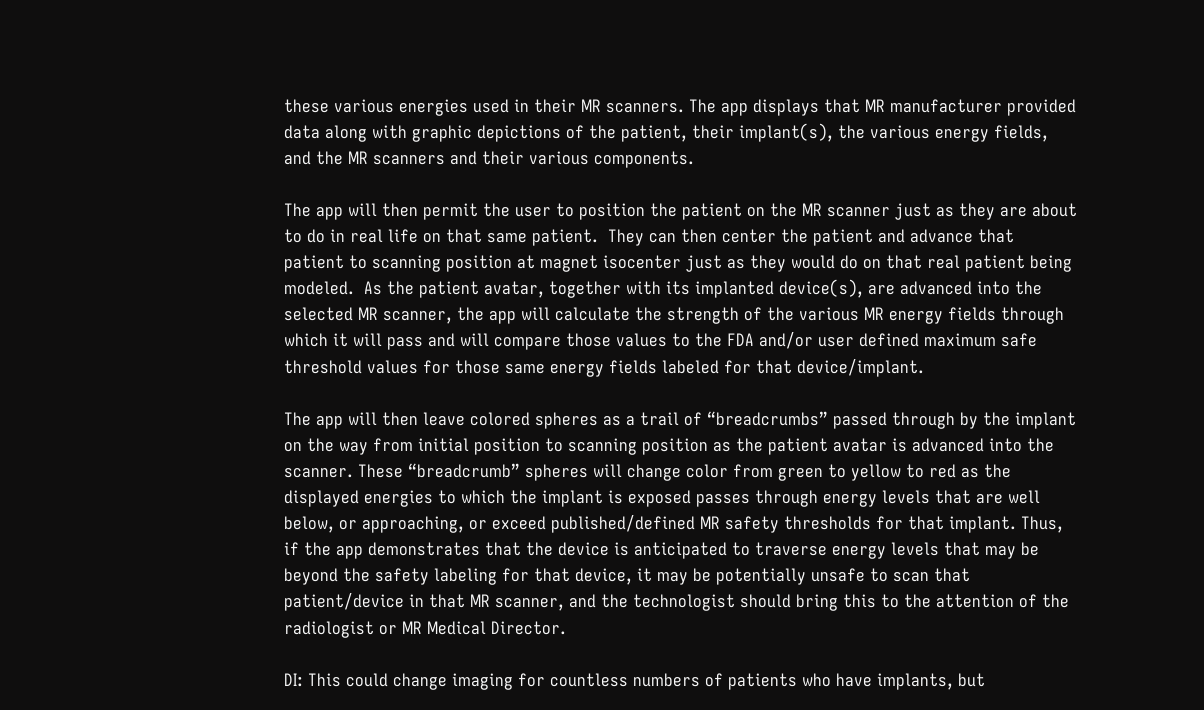these various energies used in their MR scanners. The app displays that MR manufacturer provided data along with graphic depictions of the patient, their implant(s), the various energy fields, and the MR scanners and their various components.

The app will then permit the user to position the patient on the MR scanner just as they are about to do in real life on that same patient.  They can then center the patient and advance that patient to scanning position at magnet isocenter just as they would do on that real patient being modeled.  As the patient avatar, together with its implanted device(s), are advanced into the selected MR scanner, the app will calculate the strength of the various MR energy fields through which it will pass and will compare those values to the FDA and/or user defined maximum safe threshold values for those same energy fields labeled for that device/implant.

The app will then leave colored spheres as a trail of “breadcrumbs” passed through by the implant on the way from initial position to scanning position as the patient avatar is advanced into the scanner. These “breadcrumb” spheres will change color from green to yellow to red as the displayed energies to which the implant is exposed passes through energy levels that are well below, or approaching, or exceed published/defined MR safety thresholds for that implant. Thus, if the app demonstrates that the device is anticipated to traverse energy levels that may be beyond the safety labeling for that device, it may be potentially unsafe to scan that patient/device in that MR scanner, and the technologist should bring this to the attention of the radiologist or MR Medical Director.

DI: This could change imaging for countless numbers of patients who have implants, but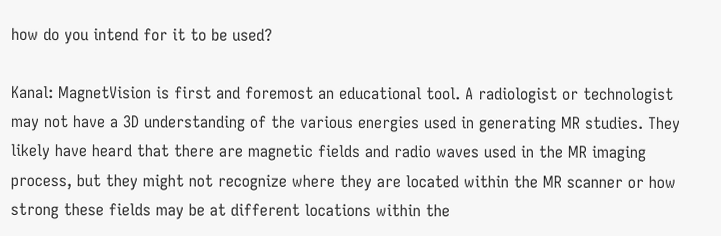how do you intend for it to be used?

Kanal: MagnetVision is first and foremost an educational tool. A radiologist or technologist may not have a 3D understanding of the various energies used in generating MR studies. They likely have heard that there are magnetic fields and radio waves used in the MR imaging process, but they might not recognize where they are located within the MR scanner or how strong these fields may be at different locations within the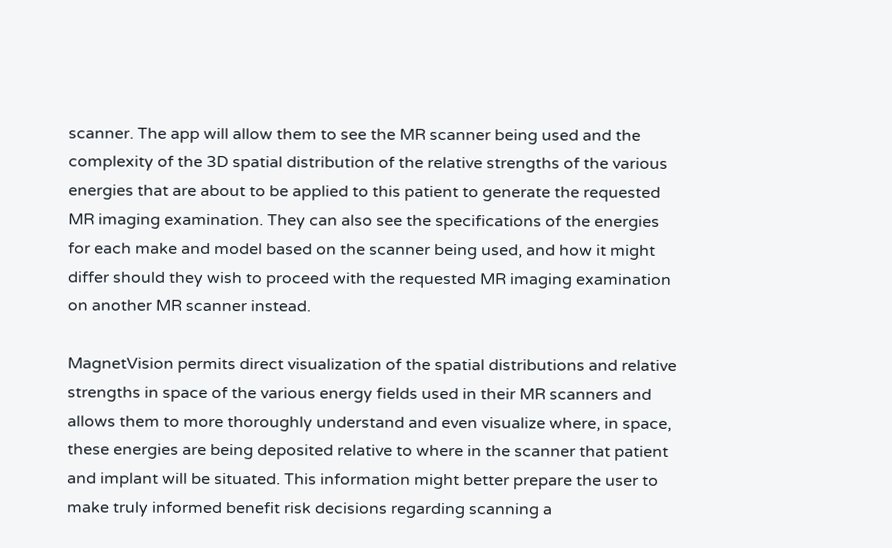scanner. The app will allow them to see the MR scanner being used and the complexity of the 3D spatial distribution of the relative strengths of the various energies that are about to be applied to this patient to generate the requested MR imaging examination. They can also see the specifications of the energies for each make and model based on the scanner being used, and how it might differ should they wish to proceed with the requested MR imaging examination on another MR scanner instead.

MagnetVision permits direct visualization of the spatial distributions and relative strengths in space of the various energy fields used in their MR scanners and allows them to more thoroughly understand and even visualize where, in space, these energies are being deposited relative to where in the scanner that patient and implant will be situated. This information might better prepare the user to make truly informed benefit risk decisions regarding scanning a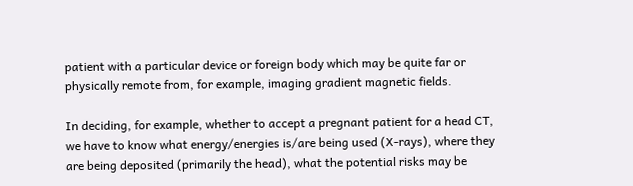patient with a particular device or foreign body which may be quite far or physically remote from, for example, imaging gradient magnetic fields.

In deciding, for example, whether to accept a pregnant patient for a head CT, we have to know what energy/energies is/are being used (X-rays), where they are being deposited (primarily the head), what the potential risks may be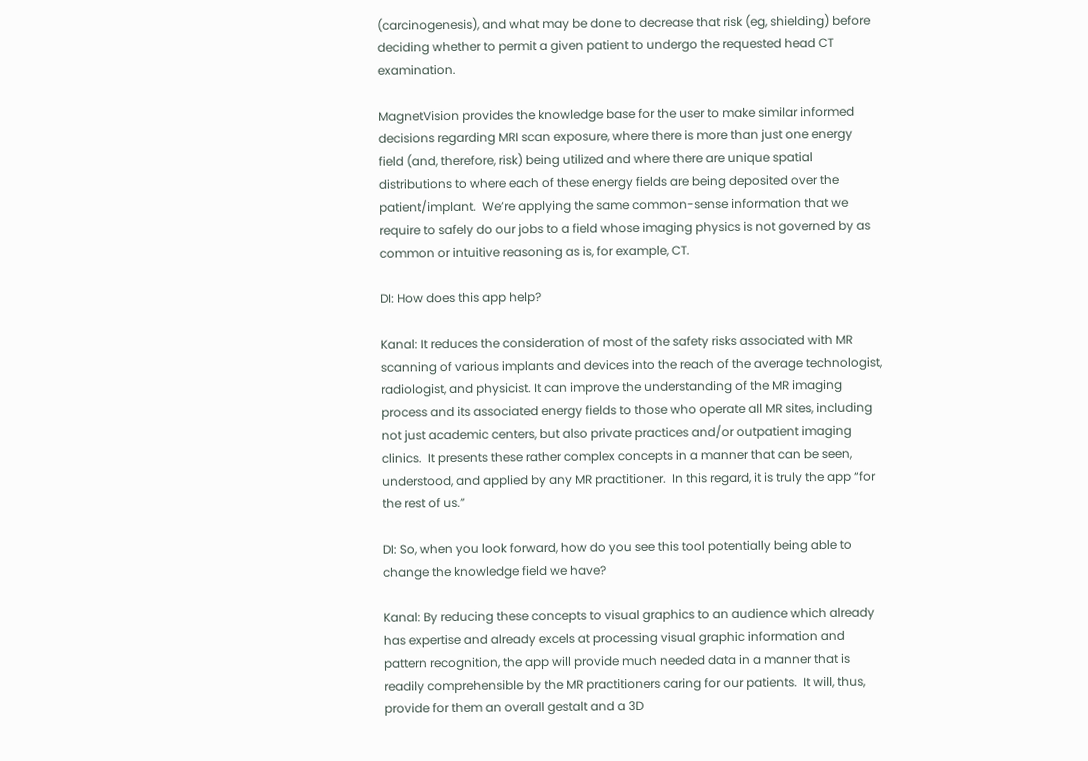(carcinogenesis), and what may be done to decrease that risk (eg, shielding) before deciding whether to permit a given patient to undergo the requested head CT examination.

MagnetVision provides the knowledge base for the user to make similar informed decisions regarding MRI scan exposure, where there is more than just one energy field (and, therefore, risk) being utilized and where there are unique spatial distributions to where each of these energy fields are being deposited over the patient/implant.  We’re applying the same common-sense information that we require to safely do our jobs to a field whose imaging physics is not governed by as common or intuitive reasoning as is, for example, CT.

DI: How does this app help?

Kanal: It reduces the consideration of most of the safety risks associated with MR scanning of various implants and devices into the reach of the average technologist, radiologist, and physicist. It can improve the understanding of the MR imaging process and its associated energy fields to those who operate all MR sites, including not just academic centers, but also private practices and/or outpatient imaging clinics.  It presents these rather complex concepts in a manner that can be seen, understood, and applied by any MR practitioner.  In this regard, it is truly the app “for the rest of us.”

DI: So, when you look forward, how do you see this tool potentially being able to change the knowledge field we have?

Kanal: By reducing these concepts to visual graphics to an audience which already has expertise and already excels at processing visual graphic information and pattern recognition, the app will provide much needed data in a manner that is readily comprehensible by the MR practitioners caring for our patients.  It will, thus, provide for them an overall gestalt and a 3D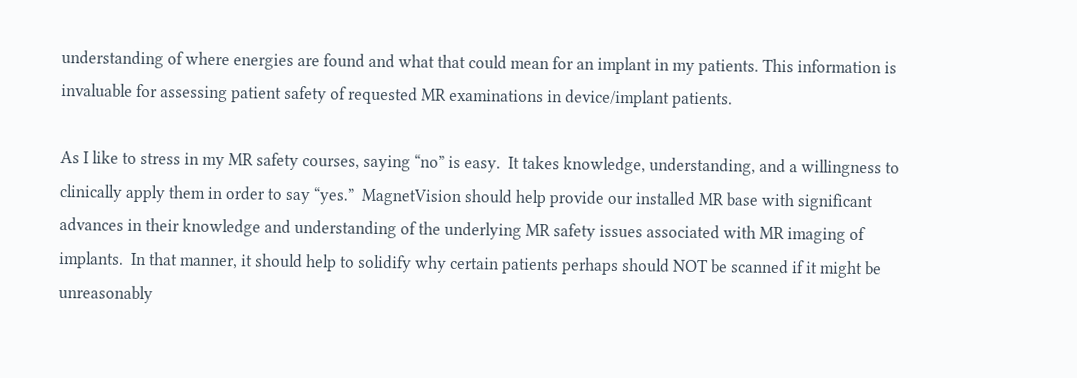understanding of where energies are found and what that could mean for an implant in my patients. This information is invaluable for assessing patient safety of requested MR examinations in device/implant patients.

As I like to stress in my MR safety courses, saying “no” is easy.  It takes knowledge, understanding, and a willingness to clinically apply them in order to say “yes.”  MagnetVision should help provide our installed MR base with significant advances in their knowledge and understanding of the underlying MR safety issues associated with MR imaging of implants.  In that manner, it should help to solidify why certain patients perhaps should NOT be scanned if it might be unreasonably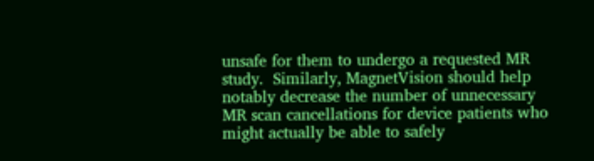unsafe for them to undergo a requested MR study.  Similarly, MagnetVision should help notably decrease the number of unnecessary MR scan cancellations for device patients who might actually be able to safely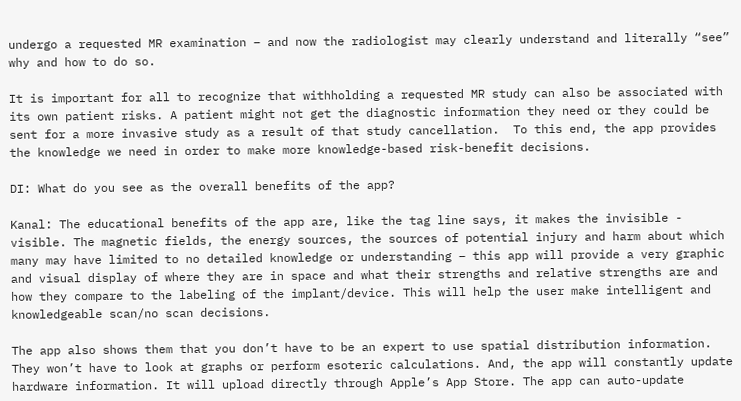undergo a requested MR examination – and now the radiologist may clearly understand and literally “see” why and how to do so.

It is important for all to recognize that withholding a requested MR study can also be associated with its own patient risks. A patient might not get the diagnostic information they need or they could be sent for a more invasive study as a result of that study cancellation.  To this end, the app provides the knowledge we need in order to make more knowledge-based risk-benefit decisions.

DI: What do you see as the overall benefits of the app?

Kanal: The educational benefits of the app are, like the tag line says, it makes the invisible - visible. The magnetic fields, the energy sources, the sources of potential injury and harm about which many may have limited to no detailed knowledge or understanding – this app will provide a very graphic and visual display of where they are in space and what their strengths and relative strengths are and how they compare to the labeling of the implant/device. This will help the user make intelligent and knowledgeable scan/no scan decisions.

The app also shows them that you don’t have to be an expert to use spatial distribution information. They won’t have to look at graphs or perform esoteric calculations. And, the app will constantly update hardware information. It will upload directly through Apple’s App Store. The app can auto-update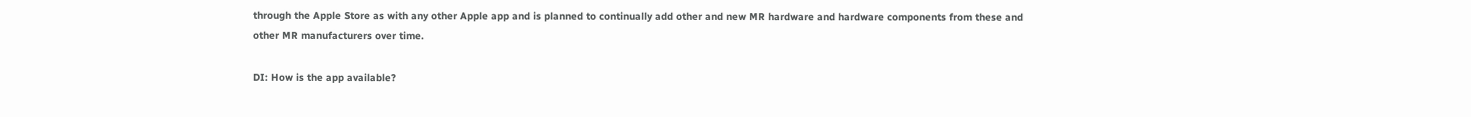through the Apple Store as with any other Apple app and is planned to continually add other and new MR hardware and hardware components from these and other MR manufacturers over time.

DI: How is the app available?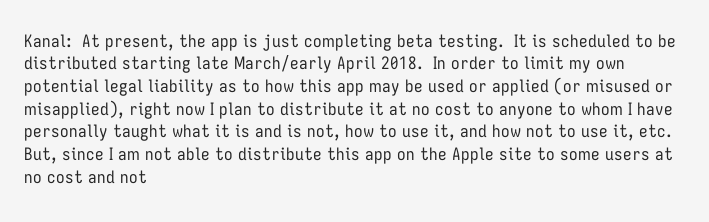Kanal:  At present, the app is just completing beta testing.  It is scheduled to be distributed starting late March/early April 2018.  In order to limit my own potential legal liability as to how this app may be used or applied (or misused or misapplied), right now I plan to distribute it at no cost to anyone to whom I have personally taught what it is and is not, how to use it, and how not to use it, etc.  But, since I am not able to distribute this app on the Apple site to some users at no cost and not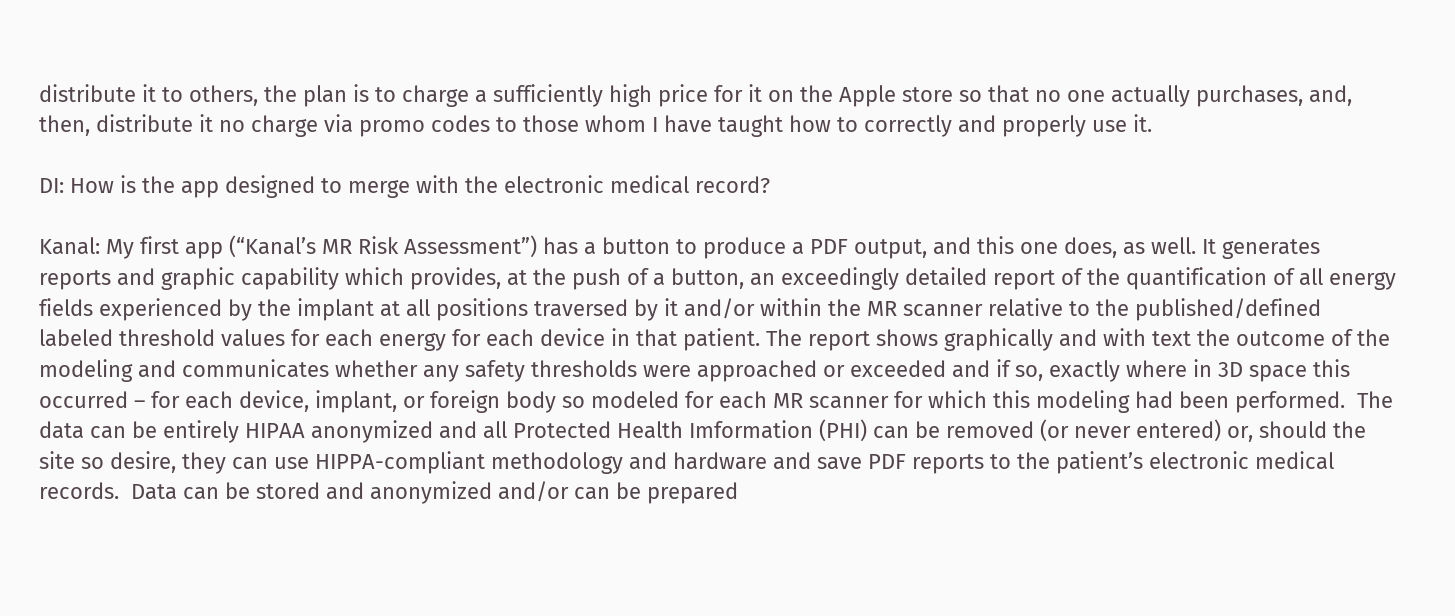distribute it to others, the plan is to charge a sufficiently high price for it on the Apple store so that no one actually purchases, and, then, distribute it no charge via promo codes to those whom I have taught how to correctly and properly use it.

DI: How is the app designed to merge with the electronic medical record?

Kanal: My first app (“Kanal’s MR Risk Assessment”) has a button to produce a PDF output, and this one does, as well. It generates reports and graphic capability which provides, at the push of a button, an exceedingly detailed report of the quantification of all energy fields experienced by the implant at all positions traversed by it and/or within the MR scanner relative to the published/defined labeled threshold values for each energy for each device in that patient. The report shows graphically and with text the outcome of the modeling and communicates whether any safety thresholds were approached or exceeded and if so, exactly where in 3D space this occurred – for each device, implant, or foreign body so modeled for each MR scanner for which this modeling had been performed.  The data can be entirely HIPAA anonymized and all Protected Health Imformation (PHI) can be removed (or never entered) or, should the site so desire, they can use HIPPA-compliant methodology and hardware and save PDF reports to the patient’s electronic medical records.  Data can be stored and anonymized and/or can be prepared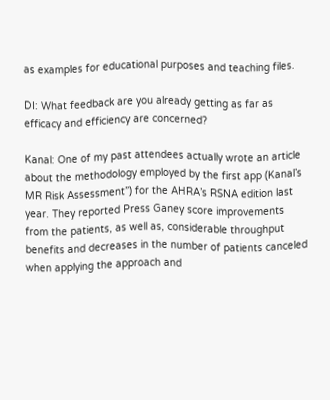as examples for educational purposes and teaching files.

DI: What feedback are you already getting as far as efficacy and efficiency are concerned?

Kanal: One of my past attendees actually wrote an article about the methodology employed by the first app (Kanal’s MR Risk Assessment”) for the AHRA’s RSNA edition last year. They reported Press Ganey score improvements from the patients, as well as, considerable throughput benefits and decreases in the number of patients canceled when applying the approach and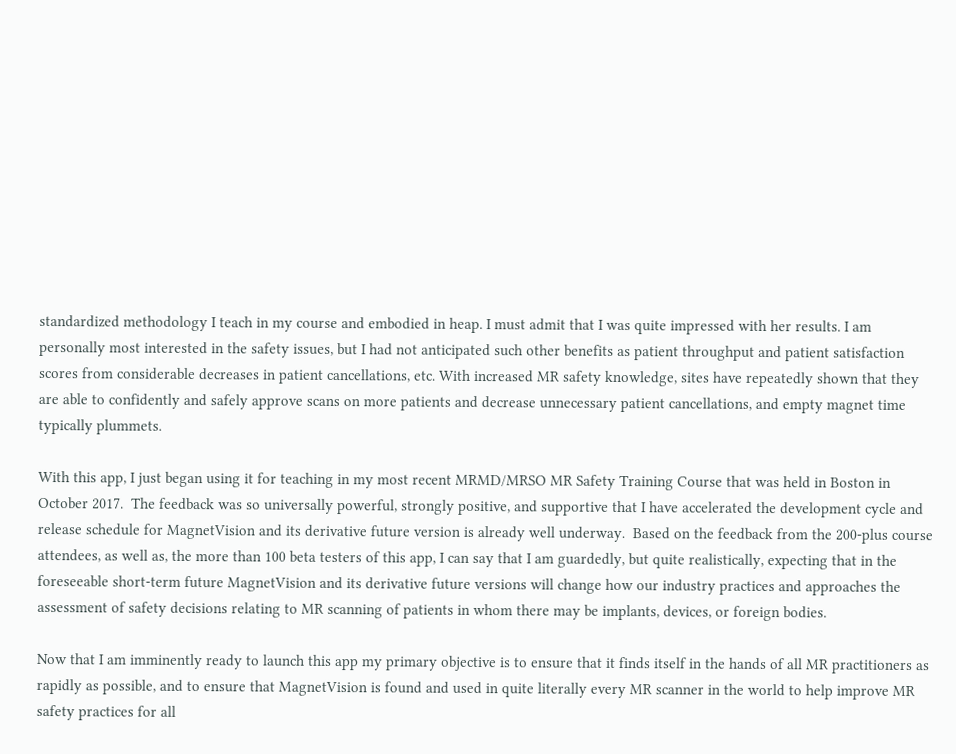standardized methodology I teach in my course and embodied in heap. I must admit that I was quite impressed with her results. I am personally most interested in the safety issues, but I had not anticipated such other benefits as patient throughput and patient satisfaction scores from considerable decreases in patient cancellations, etc. With increased MR safety knowledge, sites have repeatedly shown that they are able to confidently and safely approve scans on more patients and decrease unnecessary patient cancellations, and empty magnet time typically plummets.

With this app, I just began using it for teaching in my most recent MRMD/MRSO MR Safety Training Course that was held in Boston in October 2017.  The feedback was so universally powerful, strongly positive, and supportive that I have accelerated the development cycle and release schedule for MagnetVision and its derivative future version is already well underway.  Based on the feedback from the 200-plus course attendees, as well as, the more than 100 beta testers of this app, I can say that I am guardedly, but quite realistically, expecting that in the foreseeable short-term future MagnetVision and its derivative future versions will change how our industry practices and approaches the assessment of safety decisions relating to MR scanning of patients in whom there may be implants, devices, or foreign bodies.

Now that I am imminently ready to launch this app my primary objective is to ensure that it finds itself in the hands of all MR practitioners as rapidly as possible, and to ensure that MagnetVision is found and used in quite literally every MR scanner in the world to help improve MR safety practices for all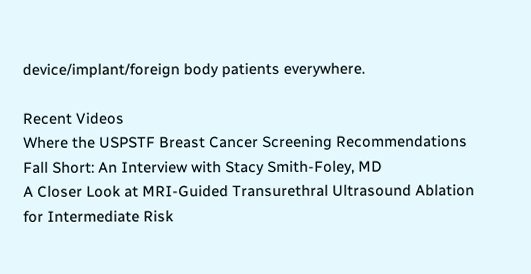device/implant/foreign body patients everywhere.

Recent Videos
Where the USPSTF Breast Cancer Screening Recommendations Fall Short: An Interview with Stacy Smith-Foley, MD
A Closer Look at MRI-Guided Transurethral Ultrasound Ablation for Intermediate Risk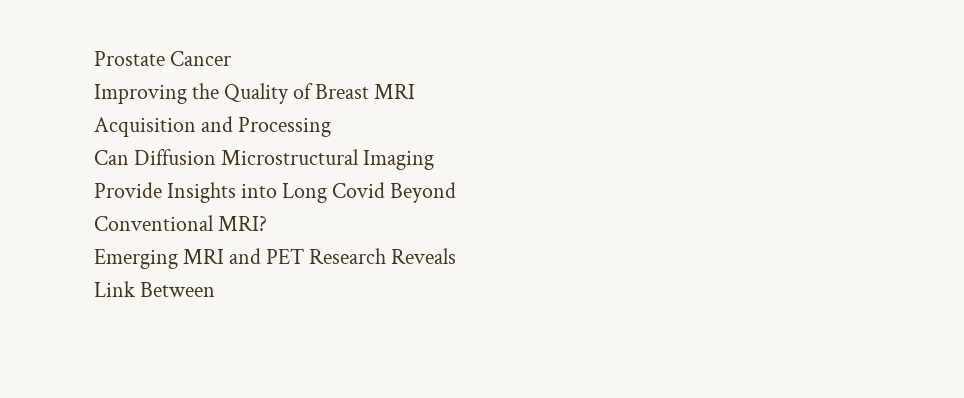Prostate Cancer
Improving the Quality of Breast MRI Acquisition and Processing
Can Diffusion Microstructural Imaging Provide Insights into Long Covid Beyond Conventional MRI?
Emerging MRI and PET Research Reveals Link Between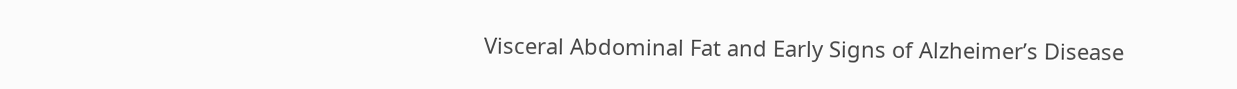Visceral Abdominal Fat and Early Signs of Alzheimer’s Disease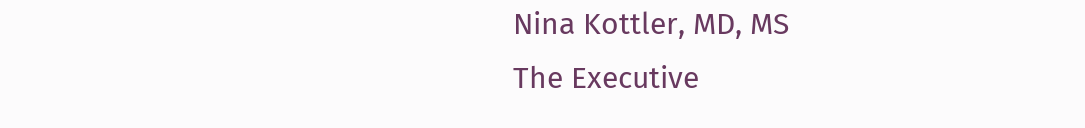Nina Kottler, MD, MS
The Executive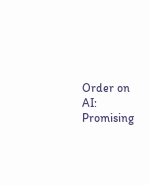Order on AI: Promising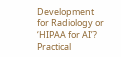Development for Radiology or ‘HIPAA for AI’?
Practical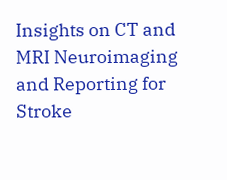Insights on CT and MRI Neuroimaging and Reporting for Stroke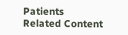Patients
Related Content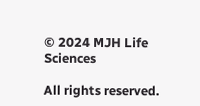© 2024 MJH Life Sciences

All rights reserved.